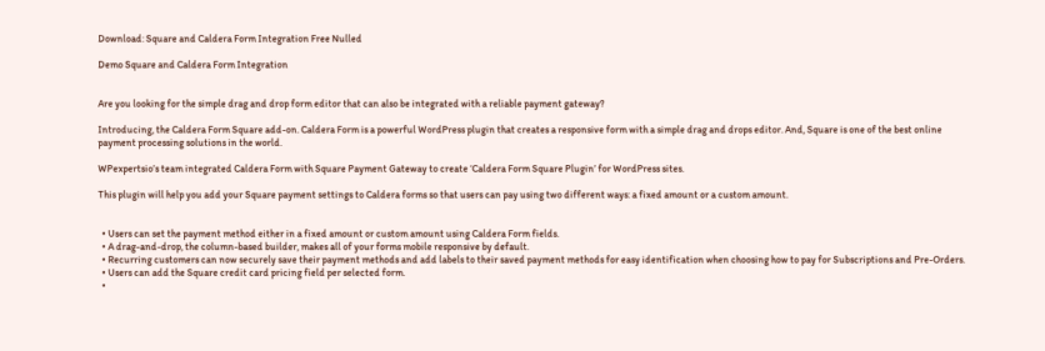Download: Square and Caldera Form Integration Free Nulled

Demo Square and Caldera Form Integration


Are you looking for the simple drag and drop form editor that can also be integrated with a reliable payment gateway?

Introducing, the Caldera Form Square add-on. Caldera Form is a powerful WordPress plugin that creates a responsive form with a simple drag and drops editor. And, Square is one of the best online payment processing solutions in the world.

WPexpertsio’s team integrated Caldera Form with Square Payment Gateway to create ‘Caldera Form Square Plugin’ for WordPress sites.

This plugin will help you add your Square payment settings to Caldera forms so that users can pay using two different ways: a fixed amount or a custom amount.


  • Users can set the payment method either in a fixed amount or custom amount using Caldera Form fields.
  • A drag-and-drop, the column-based builder, makes all of your forms mobile responsive by default.
  • Recurring customers can now securely save their payment methods and add labels to their saved payment methods for easy identification when choosing how to pay for Subscriptions and Pre-Orders.
  • Users can add the Square credit card pricing field per selected form.
  •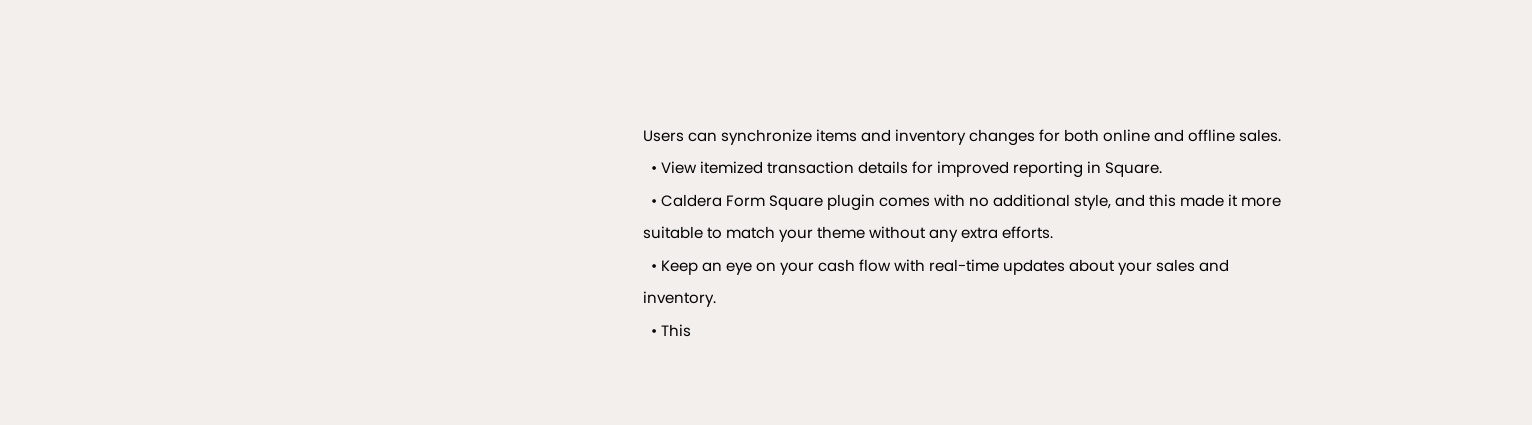Users can synchronize items and inventory changes for both online and offline sales.
  • View itemized transaction details for improved reporting in Square.
  • Caldera Form Square plugin comes with no additional style, and this made it more suitable to match your theme without any extra efforts.
  • Keep an eye on your cash flow with real-time updates about your sales and inventory.
  • This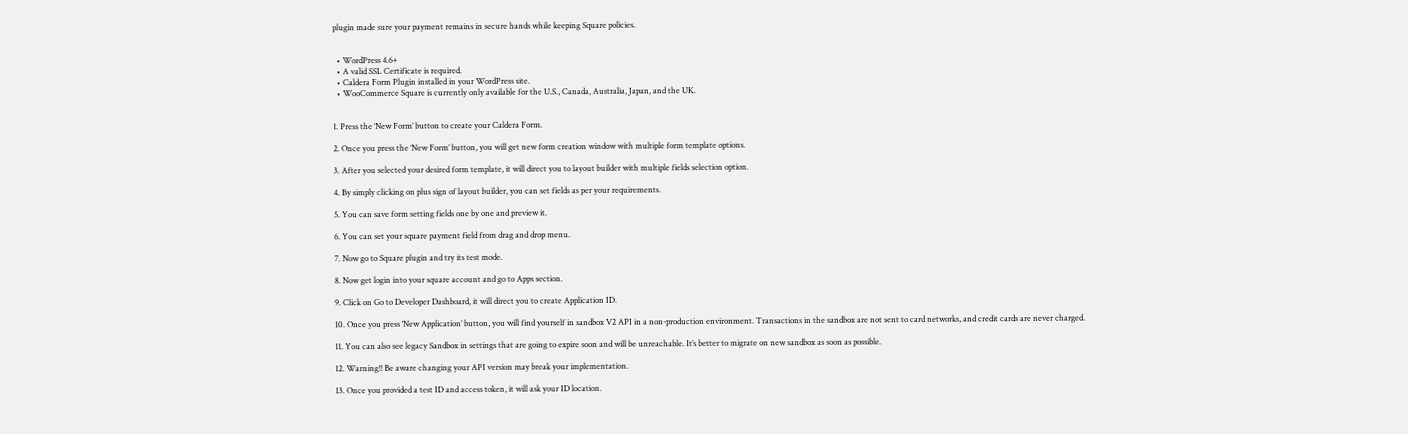plugin made sure your payment remains in secure hands while keeping Square policies.


  • WordPress 4.6+
  • A valid SSL Certificate is required.
  • Caldera Form Plugin installed in your WordPress site.
  • WooCommerce Square is currently only available for the U.S., Canada, Australia, Japan, and the UK.


1. Press the ‘New Form’ button to create your Caldera Form.

2. Once you press the ‘New Form’ button, you will get new form creation window with multiple form template options.

3. After you selected your desired form template, it will direct you to layout builder with multiple fields selection option.

4. By simply clicking on plus sign of layout builder, you can set fields as per your requirements.

5. You can save form setting fields one by one and preview it.

6. You can set your square payment field from drag and drop menu.

7. Now go to Square plugin and try its test mode.

8. Now get login into your square account and go to Apps section.

9. Click on Go to Developer Dashboard, it will direct you to create Application ID.

10. Once you press ‘New Application’ button, you will find yourself in sandbox V2 API in a non-production environment. Transactions in the sandbox are not sent to card networks, and credit cards are never charged.

11. You can also see legacy Sandbox in settings that are going to expire soon and will be unreachable. It’s better to migrate on new sandbox as soon as possible.

12. Warning!! Be aware changing your API version may break your implementation.

13. Once you provided a test ID and access token, it will ask your ID location.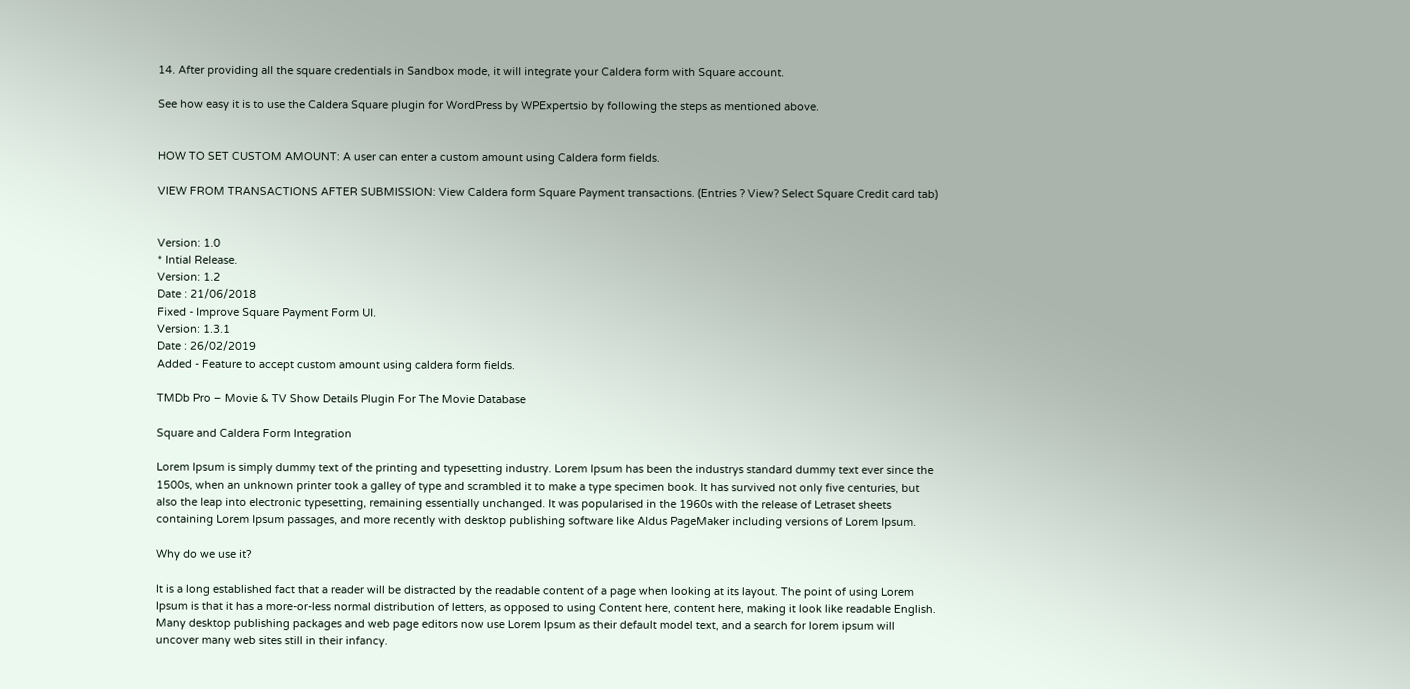14. After providing all the square credentials in Sandbox mode, it will integrate your Caldera form with Square account.

See how easy it is to use the Caldera Square plugin for WordPress by WPExpertsio by following the steps as mentioned above.


HOW TO SET CUSTOM AMOUNT: A user can enter a custom amount using Caldera form fields.

VIEW FROM TRANSACTIONS AFTER SUBMISSION: View Caldera form Square Payment transactions. (Entries ? View? Select Square Credit card tab)


Version: 1.0
* Intial Release.
Version: 1.2
Date : 21/06/2018
Fixed - Improve Square Payment Form UI.
Version: 1.3.1
Date : 26/02/2019
Added - Feature to accept custom amount using caldera form fields.

TMDb Pro – Movie & TV Show Details Plugin For The Movie Database

Square and Caldera Form Integration

Lorem Ipsum is simply dummy text of the printing and typesetting industry. Lorem Ipsum has been the industrys standard dummy text ever since the 1500s, when an unknown printer took a galley of type and scrambled it to make a type specimen book. It has survived not only five centuries, but also the leap into electronic typesetting, remaining essentially unchanged. It was popularised in the 1960s with the release of Letraset sheets containing Lorem Ipsum passages, and more recently with desktop publishing software like Aldus PageMaker including versions of Lorem Ipsum.

Why do we use it?

It is a long established fact that a reader will be distracted by the readable content of a page when looking at its layout. The point of using Lorem Ipsum is that it has a more-or-less normal distribution of letters, as opposed to using Content here, content here, making it look like readable English. Many desktop publishing packages and web page editors now use Lorem Ipsum as their default model text, and a search for lorem ipsum will uncover many web sites still in their infancy.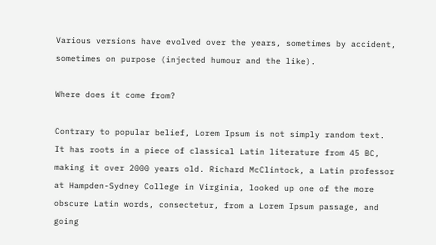Various versions have evolved over the years, sometimes by accident, sometimes on purpose (injected humour and the like).

Where does it come from?

Contrary to popular belief, Lorem Ipsum is not simply random text. It has roots in a piece of classical Latin literature from 45 BC, making it over 2000 years old. Richard McClintock, a Latin professor at Hampden-Sydney College in Virginia, looked up one of the more obscure Latin words, consectetur, from a Lorem Ipsum passage, and going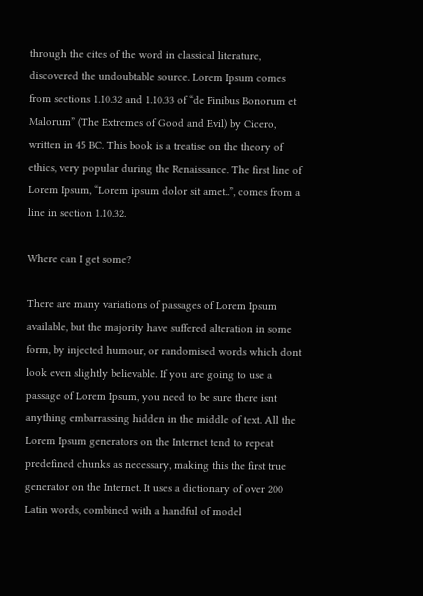through the cites of the word in classical literature, discovered the undoubtable source. Lorem Ipsum comes from sections 1.10.32 and 1.10.33 of “de Finibus Bonorum et Malorum” (The Extremes of Good and Evil) by Cicero, written in 45 BC. This book is a treatise on the theory of ethics, very popular during the Renaissance. The first line of Lorem Ipsum, “Lorem ipsum dolor sit amet..”, comes from a line in section 1.10.32.

Where can I get some?

There are many variations of passages of Lorem Ipsum available, but the majority have suffered alteration in some form, by injected humour, or randomised words which dont look even slightly believable. If you are going to use a passage of Lorem Ipsum, you need to be sure there isnt anything embarrassing hidden in the middle of text. All the Lorem Ipsum generators on the Internet tend to repeat predefined chunks as necessary, making this the first true generator on the Internet. It uses a dictionary of over 200 Latin words, combined with a handful of model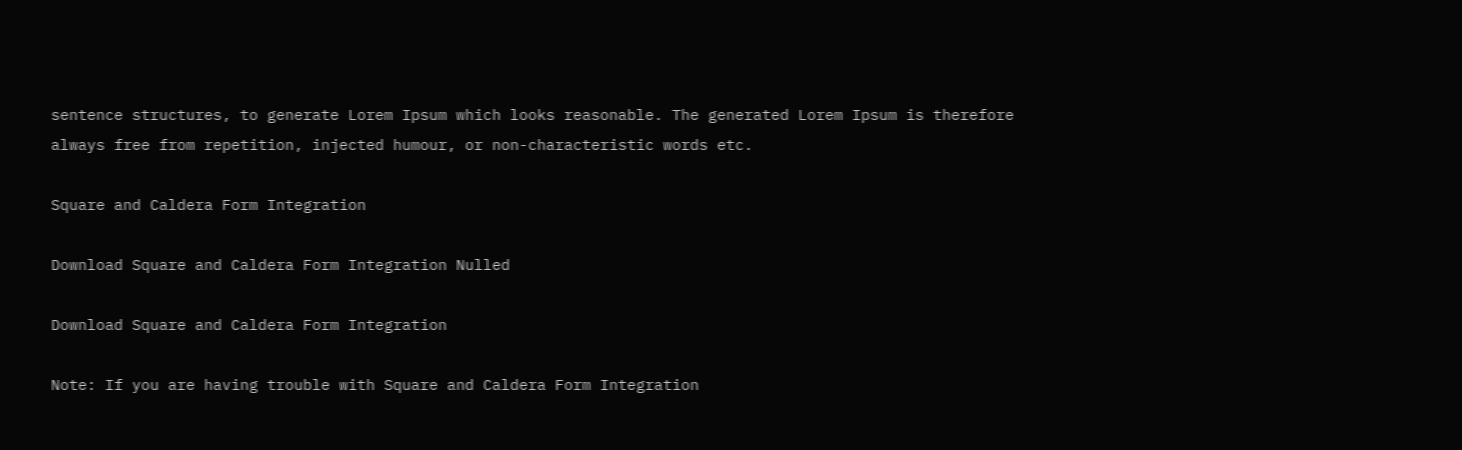sentence structures, to generate Lorem Ipsum which looks reasonable. The generated Lorem Ipsum is therefore always free from repetition, injected humour, or non-characteristic words etc.

Square and Caldera Form Integration

Download Square and Caldera Form Integration Nulled

Download Square and Caldera Form Integration

Note: If you are having trouble with Square and Caldera Form Integration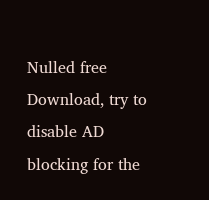Nulled free Download, try to disable AD blocking for the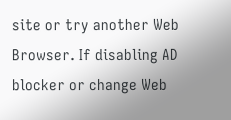site or try another Web Browser. If disabling AD blocker or change Web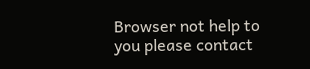Browser not help to you please contact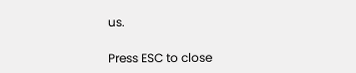us.

Press ESC to close